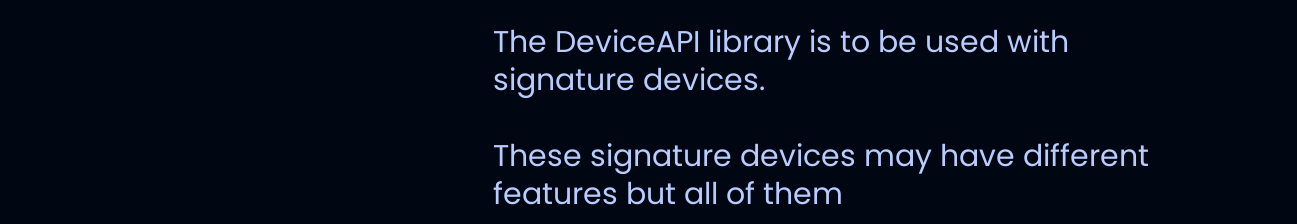The DeviceAPI library is to be used with signature devices.

These signature devices may have different features but all of them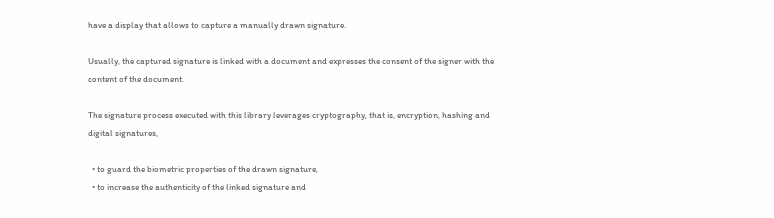have a display that allows to capture a manually drawn signature.

Usually, the captured signature is linked with a document and expresses the consent of the signer with the content of the document.

The signature process executed with this library leverages cryptography, that is, encryption, hashing and digital signatures,

  • to guard the biometric properties of the drawn signature,
  • to increase the authenticity of the linked signature and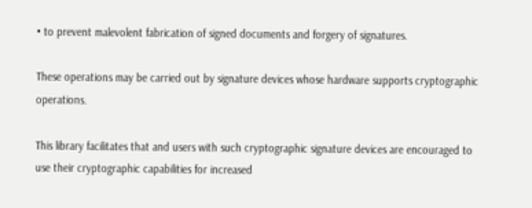• to prevent malevolent fabrication of signed documents and forgery of signatures.

These operations may be carried out by signature devices whose hardware supports cryptographic operations.

This library facilitates that and users with such cryptographic signature devices are encouraged to use their cryptographic capabilities for increased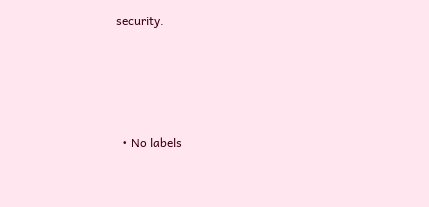security.




  • No labels